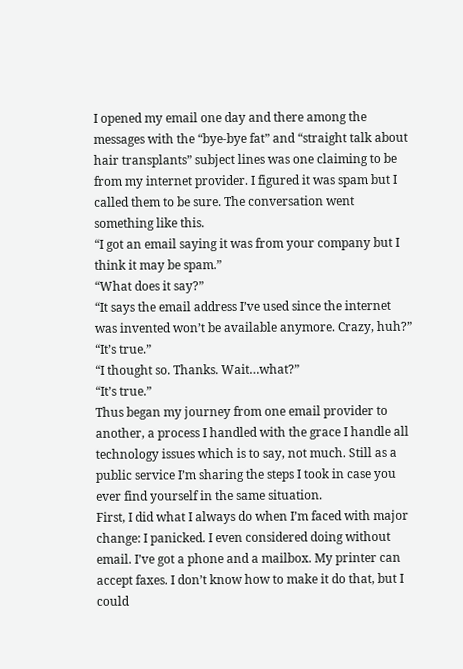I opened my email one day and there among the messages with the “bye-bye fat” and “straight talk about hair transplants” subject lines was one claiming to be from my internet provider. I figured it was spam but I called them to be sure. The conversation went something like this.
“I got an email saying it was from your company but I think it may be spam.”
“What does it say?”
“It says the email address I’ve used since the internet was invented won’t be available anymore. Crazy, huh?”
“It’s true.”
“I thought so. Thanks. Wait…what?”
“It’s true.”
Thus began my journey from one email provider to another, a process I handled with the grace I handle all technology issues which is to say, not much. Still as a public service I’m sharing the steps I took in case you ever find yourself in the same situation.
First, I did what I always do when I’m faced with major change: I panicked. I even considered doing without email. I’ve got a phone and a mailbox. My printer can accept faxes. I don’t know how to make it do that, but I could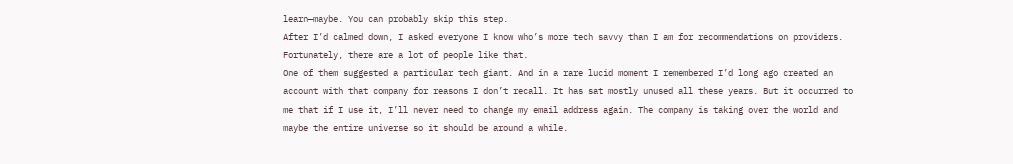learn—maybe. You can probably skip this step.
After I’d calmed down, I asked everyone I know who’s more tech savvy than I am for recommendations on providers. Fortunately, there are a lot of people like that.
One of them suggested a particular tech giant. And in a rare lucid moment I remembered I’d long ago created an account with that company for reasons I don’t recall. It has sat mostly unused all these years. But it occurred to me that if I use it, I’ll never need to change my email address again. The company is taking over the world and maybe the entire universe so it should be around a while.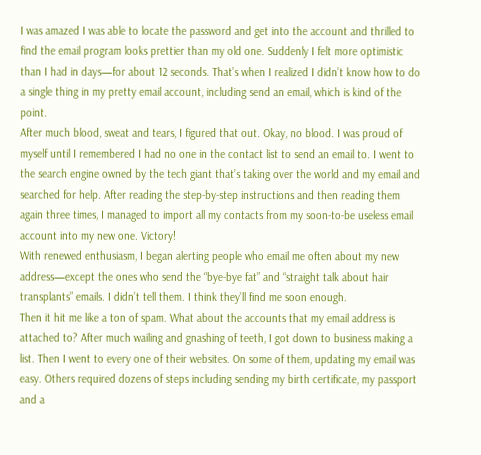I was amazed I was able to locate the password and get into the account and thrilled to find the email program looks prettier than my old one. Suddenly I felt more optimistic than I had in days—for about 12 seconds. That’s when I realized I didn’t know how to do a single thing in my pretty email account, including send an email, which is kind of the point.
After much blood, sweat and tears, I figured that out. Okay, no blood. I was proud of myself until I remembered I had no one in the contact list to send an email to. I went to the search engine owned by the tech giant that’s taking over the world and my email and searched for help. After reading the step-by-step instructions and then reading them again three times, I managed to import all my contacts from my soon-to-be useless email account into my new one. Victory!
With renewed enthusiasm, I began alerting people who email me often about my new address—except the ones who send the “bye-bye fat” and “straight talk about hair transplants” emails. I didn’t tell them. I think they’ll find me soon enough.
Then it hit me like a ton of spam. What about the accounts that my email address is attached to? After much wailing and gnashing of teeth, I got down to business making a list. Then I went to every one of their websites. On some of them, updating my email was easy. Others required dozens of steps including sending my birth certificate, my passport and a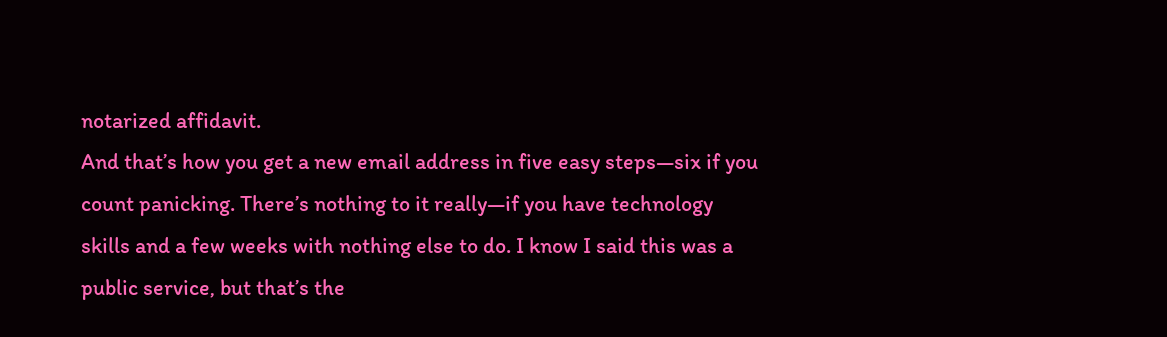notarized affidavit.
And that’s how you get a new email address in five easy steps—six if you count panicking. There’s nothing to it really—if you have technology skills and a few weeks with nothing else to do. I know I said this was a public service, but that’s the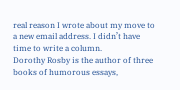real reason I wrote about my move to a new email address. I didn’t have time to write a column.
Dorothy Rosby is the author of three books of humorous essays,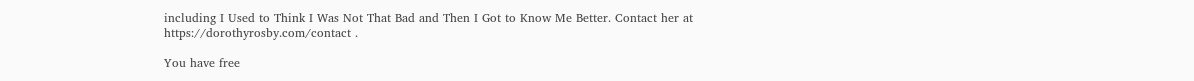including I Used to Think I Was Not That Bad and Then I Got to Know Me Better. Contact her at https://dorothyrosby.com/contact .

You have free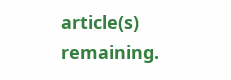article(s) remaining.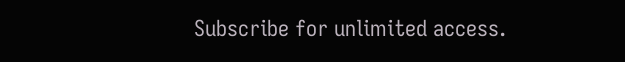Subscribe for unlimited access.